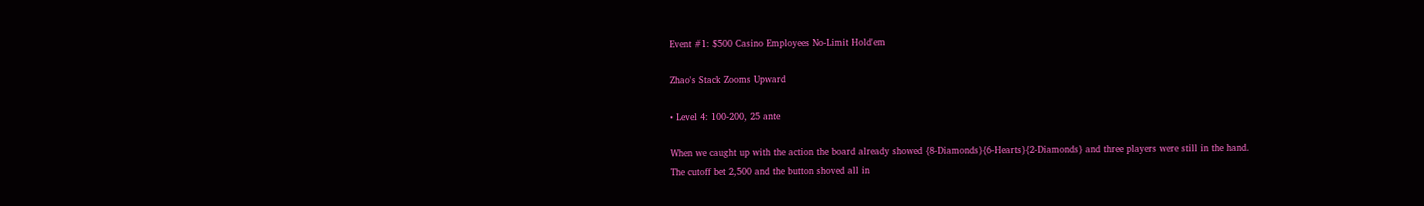Event #1: $500 Casino Employees No-Limit Hold'em

Zhao's Stack Zooms Upward

• Level 4: 100-200, 25 ante

When we caught up with the action the board already showed {8-Diamonds}{6-Hearts}{2-Diamonds} and three players were still in the hand. The cutoff bet 2,500 and the button shoved all in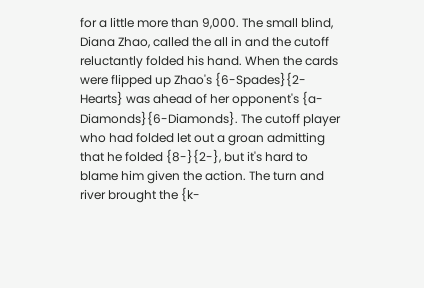for a little more than 9,000. The small blind, Diana Zhao, called the all in and the cutoff reluctantly folded his hand. When the cards were flipped up Zhao's {6-Spades}{2-Hearts} was ahead of her opponent's {a-Diamonds}{6-Diamonds}. The cutoff player who had folded let out a groan admitting that he folded {8-}{2-}, but it's hard to blame him given the action. The turn and river brought the {k-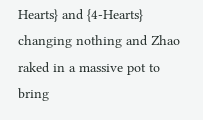Hearts} and {4-Hearts} changing nothing and Zhao raked in a massive pot to bring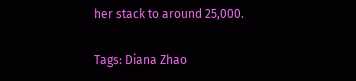her stack to around 25,000.

Tags: Diana Zhao